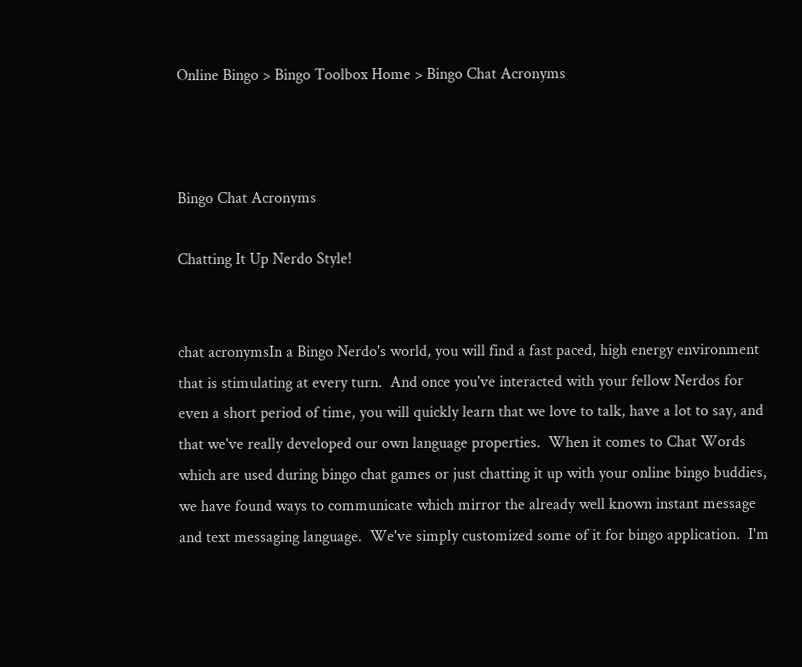Online Bingo > Bingo Toolbox Home > Bingo Chat Acronyms



Bingo Chat Acronyms

Chatting It Up Nerdo Style!


chat acronymsIn a Bingo Nerdo's world, you will find a fast paced, high energy environment that is stimulating at every turn.  And once you've interacted with your fellow Nerdos for even a short period of time, you will quickly learn that we love to talk, have a lot to say, and that we've really developed our own language properties.  When it comes to Chat Words  which are used during bingo chat games or just chatting it up with your online bingo buddies, we have found ways to communicate which mirror the already well known instant message and text messaging language.  We've simply customized some of it for bingo application.  I'm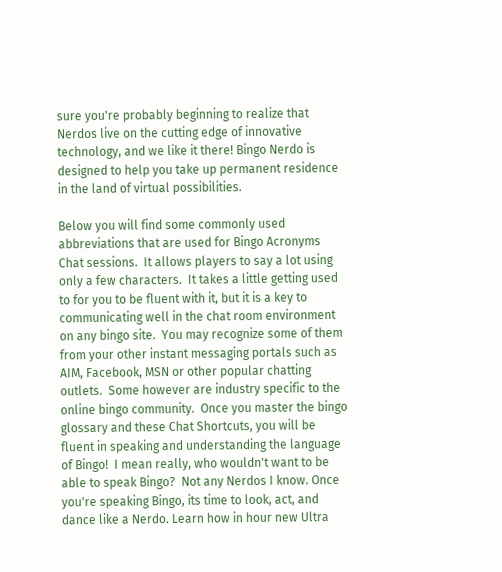sure you're probably beginning to realize that Nerdos live on the cutting edge of innovative technology, and we like it there! Bingo Nerdo is designed to help you take up permanent residence in the land of virtual possibilities.

Below you will find some commonly used abbreviations that are used for Bingo Acronyms Chat sessions.  It allows players to say a lot using only a few characters.  It takes a little getting used to for you to be fluent with it, but it is a key to communicating well in the chat room environment on any bingo site.  You may recognize some of them from your other instant messaging portals such as AIM, Facebook, MSN or other popular chatting outlets.  Some however are industry specific to the online bingo community.  Once you master the bingo glossary and these Chat Shortcuts, you will be fluent in speaking and understanding the language of Bingo!  I mean really, who wouldn't want to be able to speak Bingo?  Not any Nerdos I know. Once you're speaking Bingo, its time to look, act, and dance like a Nerdo. Learn how in hour new Ultra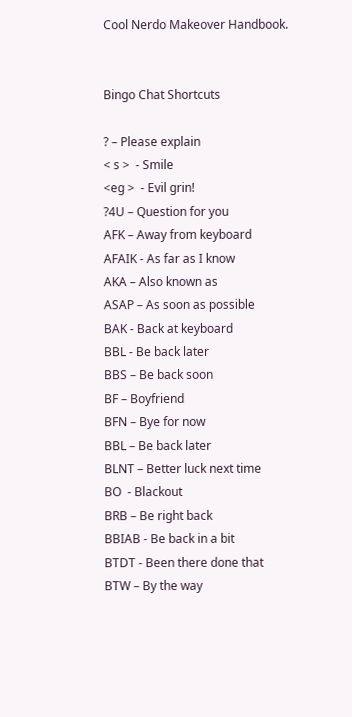Cool Nerdo Makeover Handbook.


Bingo Chat Shortcuts

? – Please explain
< s >  - Smile
<eg >  - Evil grin!
?4U – Question for you
AFK – Away from keyboard
AFAIK - As far as I know
AKA – Also known as
ASAP – As soon as possible
BAK - Back at keyboard
BBL - Be back later
BBS – Be back soon
BF – Boyfriend
BFN – Bye for now
BBL – Be back later
BLNT – Better luck next time
BO  - Blackout
BRB – Be right back
BBIAB - Be back in a bit
BTDT - Been there done that
BTW – By the way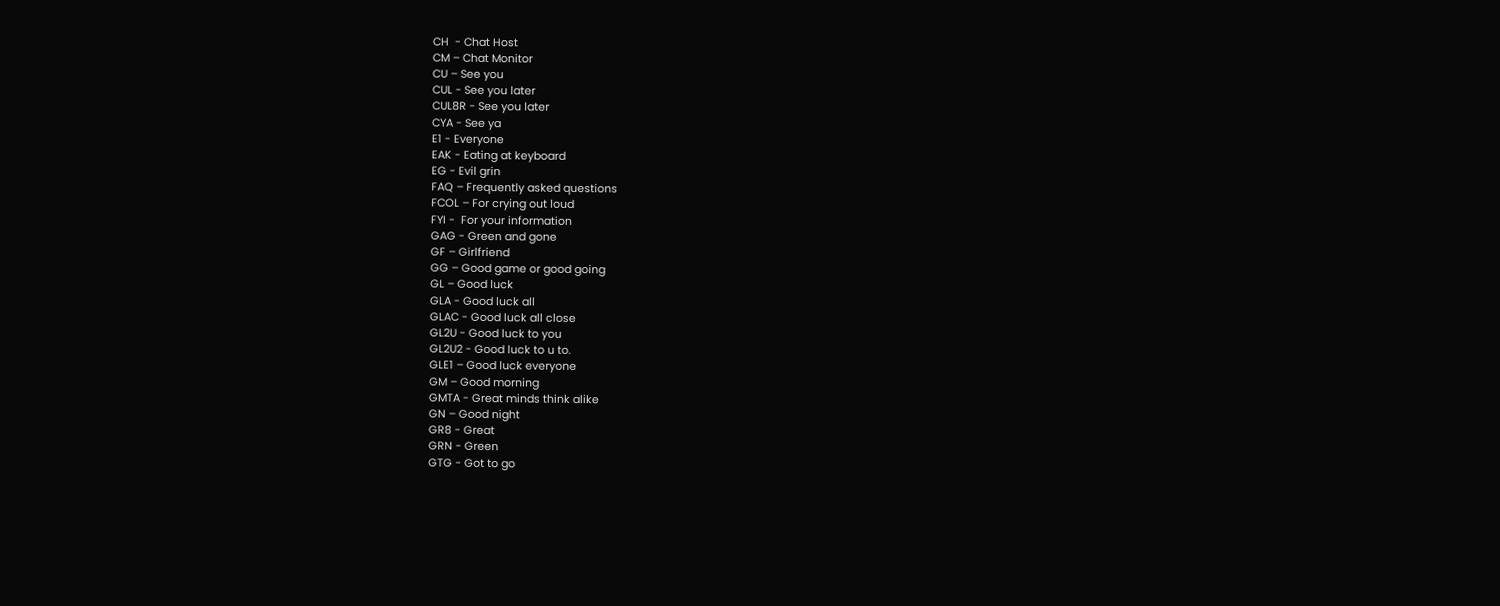CH  - Chat Host
CM – Chat Monitor
CU – See you
CUL - See you later
CUL8R - See you later
CYA - See ya
E1 - Everyone
EAK - Eating at keyboard
EG - Evil grin
FAQ – Frequently asked questions
FCOL – For crying out loud
FYI -  For your information
GAG - Green and gone
GF – Girlfriend
GG – Good game or good going
GL – Good luck
GLA - Good luck all
GLAC - Good luck all close
GL2U - Good luck to you
GL2U2 - Good luck to u to.
GLE1 – Good luck everyone
GM – Good morning
GMTA - Great minds think alike
GN – Good night
GR8 - Great
GRN - Green
GTG - Got to go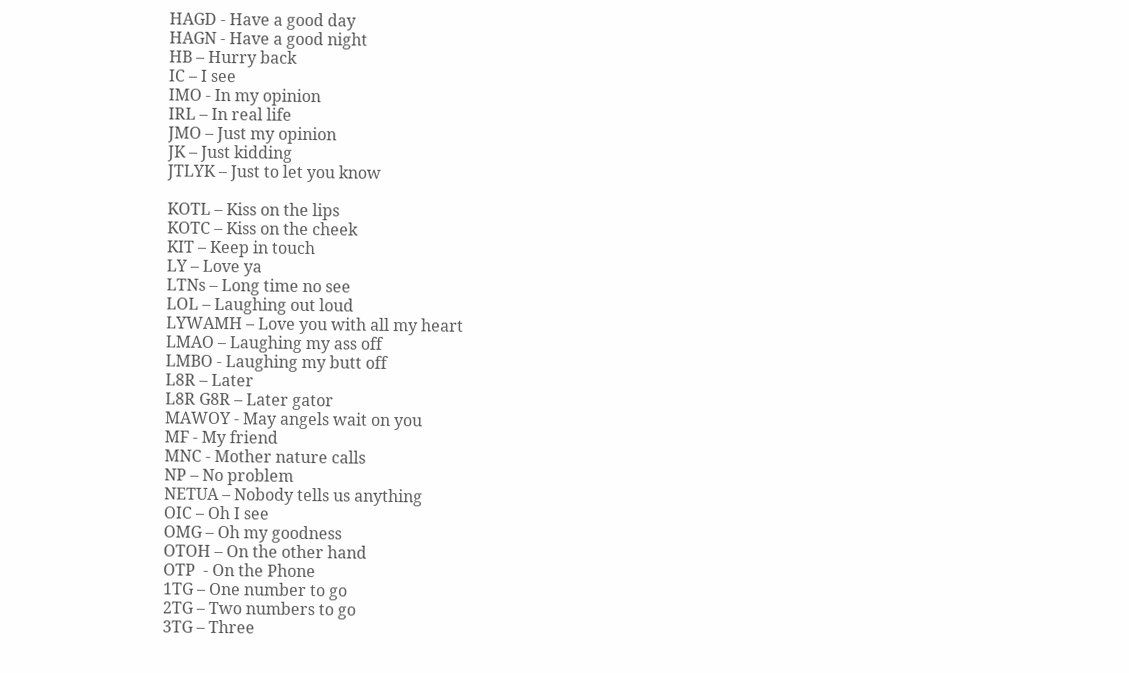HAGD - Have a good day
HAGN - Have a good night
HB – Hurry back
IC – I see
IMO - In my opinion
IRL – In real life
JMO – Just my opinion
JK – Just kidding
JTLYK – Just to let you know

KOTL – Kiss on the lips
KOTC – Kiss on the cheek
KIT – Keep in touch
LY – Love ya
LTNs – Long time no see
LOL – Laughing out loud
LYWAMH – Love you with all my heart
LMAO – Laughing my ass off
LMBO - Laughing my butt off
L8R – Later
L8R G8R – Later gator
MAWOY - May angels wait on you
MF - My friend
MNC - Mother nature calls
NP – No problem
NETUA – Nobody tells us anything
OIC – Oh I see
OMG – Oh my goodness
OTOH – On the other hand
OTP  - On the Phone
1TG – One number to go
2TG – Two numbers to go
3TG – Three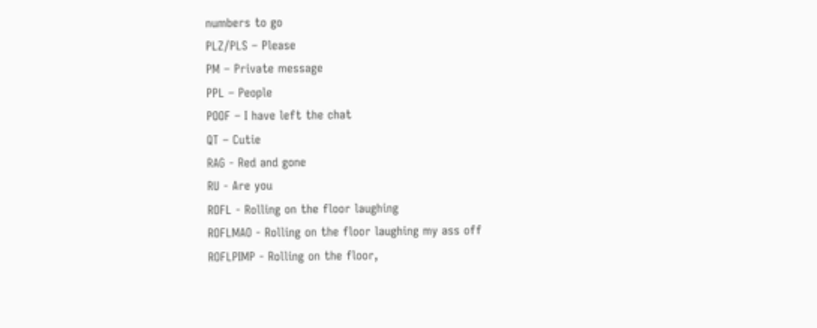numbers to go
PLZ/PLS – Please
PM – Private message
PPL – People
POOF – I have left the chat
QT – Cutie
RAG - Red and gone
RU - Are you
ROFL - Rolling on the floor laughing
ROFLMAO - Rolling on the floor laughing my ass off
ROFLPIMP - Rolling on the floor,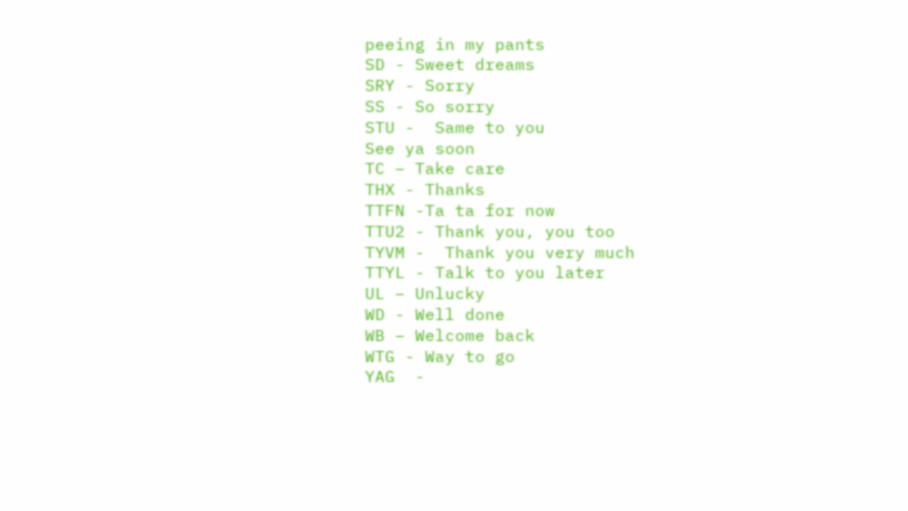peeing in my pants
SD - Sweet dreams
SRY - Sorry
SS - So sorry
STU -  Same to you
See ya soon
TC – Take care
THX - Thanks
TTFN -Ta ta for now
TTU2 - Thank you, you too
TYVM -  Thank you very much
TTYL - Talk to you later
UL – Unlucky
WD - Well done
WB – Welcome back
WTG - Way to go
YAG  -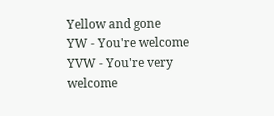Yellow and gone
YW - You're welcome
YVW - You're very welcome